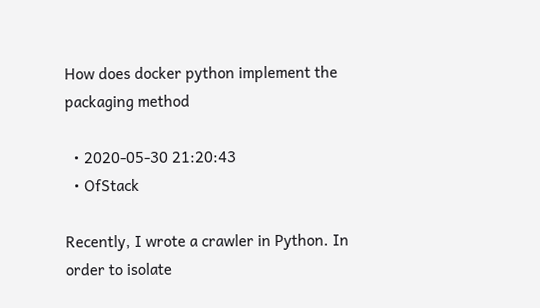How does docker python implement the packaging method

  • 2020-05-30 21:20:43
  • OfStack

Recently, I wrote a crawler in Python. In order to isolate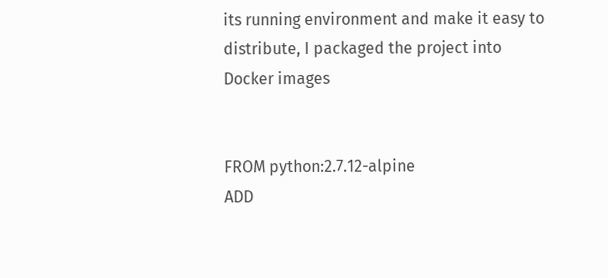its running environment and make it easy to distribute, I packaged the project into Docker images


FROM python:2.7.12-alpine
ADD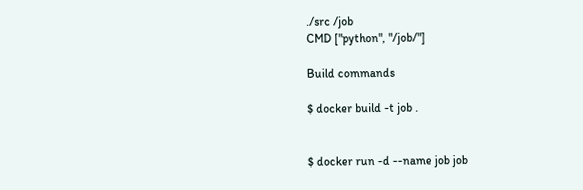./src /job
CMD ["python", "/job/"]

Build commands

$ docker build -t job .


$ docker run -d --name job job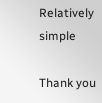Relatively simple

Thank you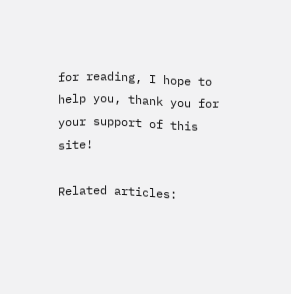for reading, I hope to help you, thank you for your support of this site!

Related articles: